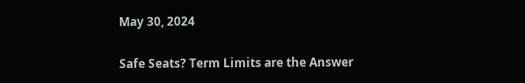May 30, 2024

Safe Seats? Term Limits are the Answer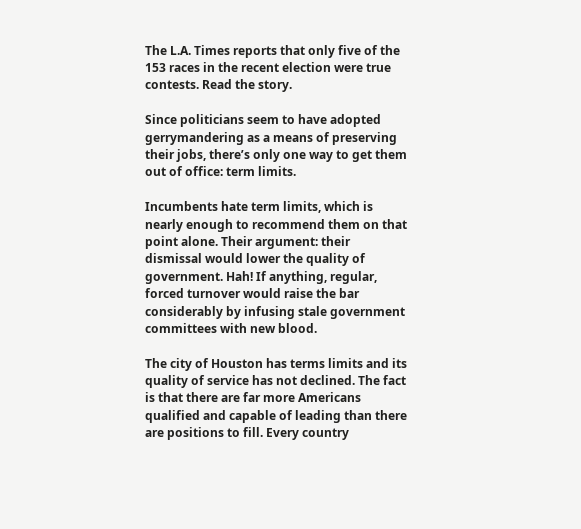The L.A. Times reports that only five of the 153 races in the recent election were true contests. Read the story.

Since politicians seem to have adopted gerrymandering as a means of preserving their jobs, there’s only one way to get them out of office: term limits.

Incumbents hate term limits, which is nearly enough to recommend them on that point alone. Their argument: their dismissal would lower the quality of government. Hah! If anything, regular, forced turnover would raise the bar considerably by infusing stale government committees with new blood.

The city of Houston has terms limits and its quality of service has not declined. The fact is that there are far more Americans qualified and capable of leading than there are positions to fill. Every country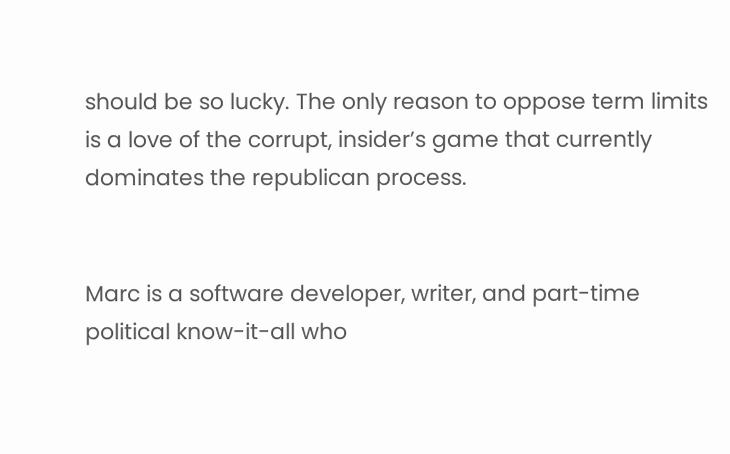should be so lucky. The only reason to oppose term limits is a love of the corrupt, insider’s game that currently dominates the republican process.


Marc is a software developer, writer, and part-time political know-it-all who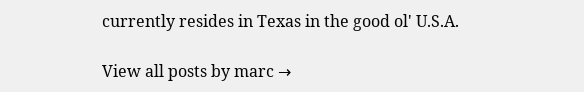currently resides in Texas in the good ol' U.S.A.

View all posts by marc →